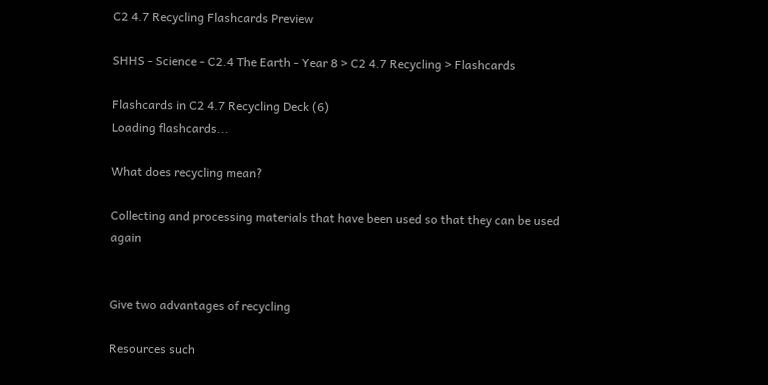C2 4.7 Recycling Flashcards Preview

SHHS - Science - C2.4 The Earth - Year 8 > C2 4.7 Recycling > Flashcards

Flashcards in C2 4.7 Recycling Deck (6)
Loading flashcards...

What does recycling mean?

Collecting and processing materials that have been used so that they can be used again


Give two advantages of recycling

Resources such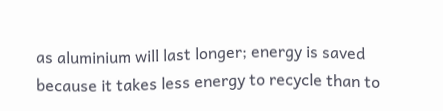as aluminium will last longer; energy is saved because it takes less energy to recycle than to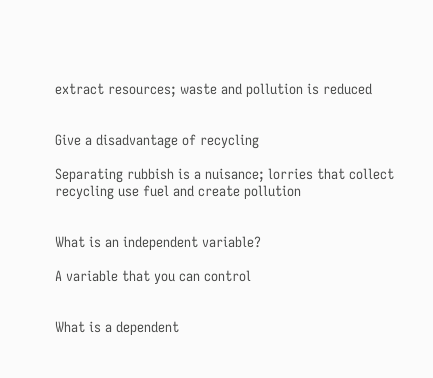extract resources; waste and pollution is reduced


Give a disadvantage of recycling

Separating rubbish is a nuisance; lorries that collect recycling use fuel and create pollution


What is an independent variable?

A variable that you can control


What is a dependent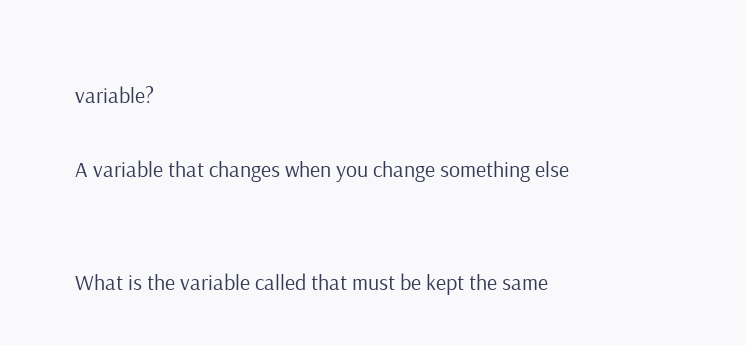variable?

A variable that changes when you change something else


What is the variable called that must be kept the same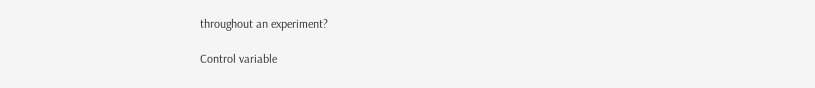throughout an experiment?

Control variable